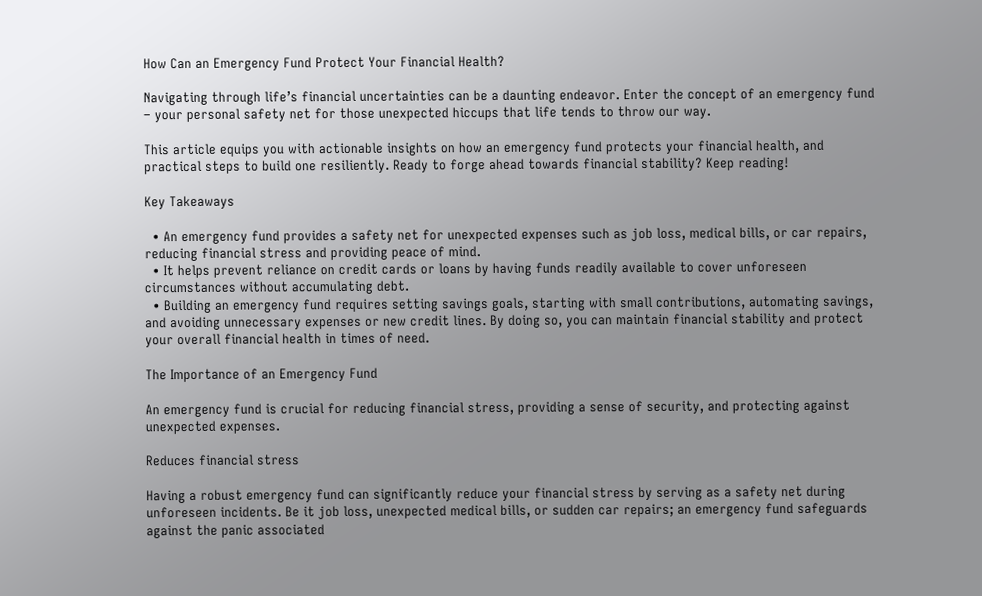How Can an Emergency Fund Protect Your Financial Health?

Navigating through life’s financial uncertainties can be a daunting endeavor. Enter the concept of an emergency fund – your personal safety net for those unexpected hiccups that life tends to throw our way.

This article equips you with actionable insights on how an emergency fund protects your financial health, and practical steps to build one resiliently. Ready to forge ahead towards financial stability? Keep reading!

Key Takeaways

  • An emergency fund provides a safety net for unexpected expenses such as job loss, medical bills, or car repairs, reducing financial stress and providing peace of mind.
  • It helps prevent reliance on credit cards or loans by having funds readily available to cover unforeseen circumstances without accumulating debt.
  • Building an emergency fund requires setting savings goals, starting with small contributions, automating savings, and avoiding unnecessary expenses or new credit lines. By doing so, you can maintain financial stability and protect your overall financial health in times of need.

The Importance of an Emergency Fund

An emergency fund is crucial for reducing financial stress, providing a sense of security, and protecting against unexpected expenses.

Reduces financial stress

Having a robust emergency fund can significantly reduce your financial stress by serving as a safety net during unforeseen incidents. Be it job loss, unexpected medical bills, or sudden car repairs; an emergency fund safeguards against the panic associated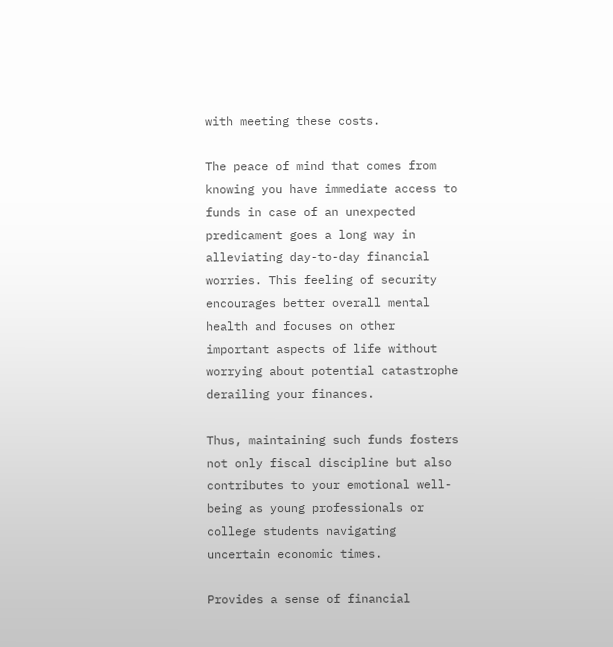with meeting these costs.

The peace of mind that comes from knowing you have immediate access to funds in case of an unexpected predicament goes a long way in alleviating day-to-day financial worries. This feeling of security encourages better overall mental health and focuses on other important aspects of life without worrying about potential catastrophe derailing your finances.

Thus, maintaining such funds fosters not only fiscal discipline but also contributes to your emotional well-being as young professionals or college students navigating uncertain economic times.

Provides a sense of financial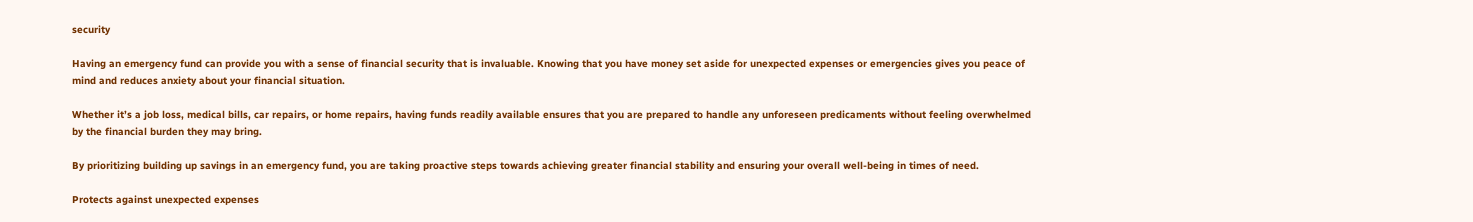security

Having an emergency fund can provide you with a sense of financial security that is invaluable. Knowing that you have money set aside for unexpected expenses or emergencies gives you peace of mind and reduces anxiety about your financial situation.

Whether it’s a job loss, medical bills, car repairs, or home repairs, having funds readily available ensures that you are prepared to handle any unforeseen predicaments without feeling overwhelmed by the financial burden they may bring.

By prioritizing building up savings in an emergency fund, you are taking proactive steps towards achieving greater financial stability and ensuring your overall well-being in times of need.

Protects against unexpected expenses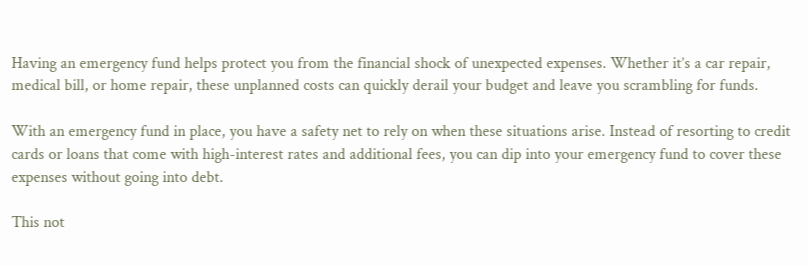Having an emergency fund helps protect you from the financial shock of unexpected expenses. Whether it’s a car repair, medical bill, or home repair, these unplanned costs can quickly derail your budget and leave you scrambling for funds.

With an emergency fund in place, you have a safety net to rely on when these situations arise. Instead of resorting to credit cards or loans that come with high-interest rates and additional fees, you can dip into your emergency fund to cover these expenses without going into debt.

This not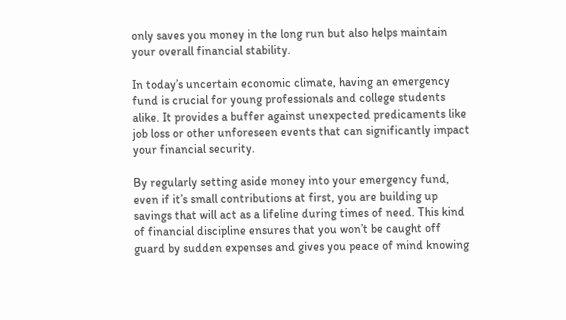only saves you money in the long run but also helps maintain your overall financial stability.

In today’s uncertain economic climate, having an emergency fund is crucial for young professionals and college students alike. It provides a buffer against unexpected predicaments like job loss or other unforeseen events that can significantly impact your financial security.

By regularly setting aside money into your emergency fund, even if it’s small contributions at first, you are building up savings that will act as a lifeline during times of need. This kind of financial discipline ensures that you won’t be caught off guard by sudden expenses and gives you peace of mind knowing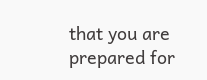that you are prepared for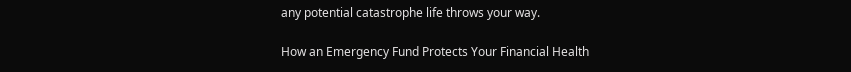any potential catastrophe life throws your way.

How an Emergency Fund Protects Your Financial Health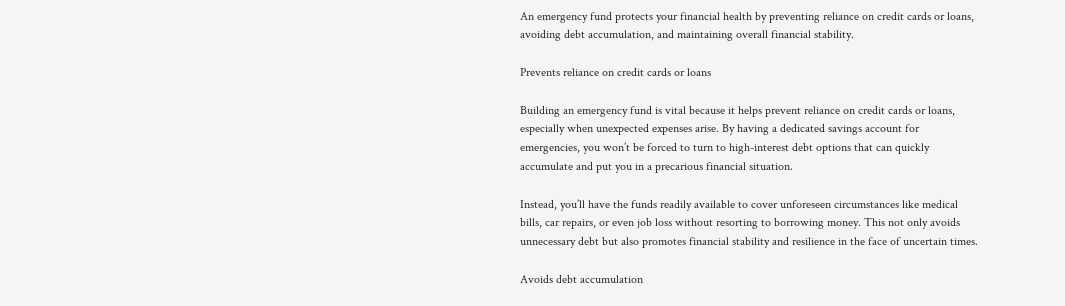An emergency fund protects your financial health by preventing reliance on credit cards or loans, avoiding debt accumulation, and maintaining overall financial stability.

Prevents reliance on credit cards or loans

Building an emergency fund is vital because it helps prevent reliance on credit cards or loans, especially when unexpected expenses arise. By having a dedicated savings account for emergencies, you won’t be forced to turn to high-interest debt options that can quickly accumulate and put you in a precarious financial situation.

Instead, you’ll have the funds readily available to cover unforeseen circumstances like medical bills, car repairs, or even job loss without resorting to borrowing money. This not only avoids unnecessary debt but also promotes financial stability and resilience in the face of uncertain times.

Avoids debt accumulation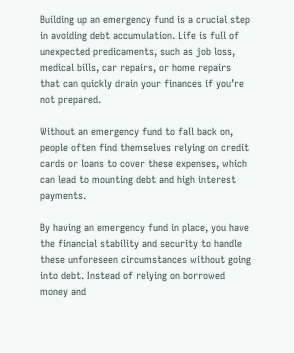Building up an emergency fund is a crucial step in avoiding debt accumulation. Life is full of unexpected predicaments, such as job loss, medical bills, car repairs, or home repairs that can quickly drain your finances if you’re not prepared.

Without an emergency fund to fall back on, people often find themselves relying on credit cards or loans to cover these expenses, which can lead to mounting debt and high interest payments.

By having an emergency fund in place, you have the financial stability and security to handle these unforeseen circumstances without going into debt. Instead of relying on borrowed money and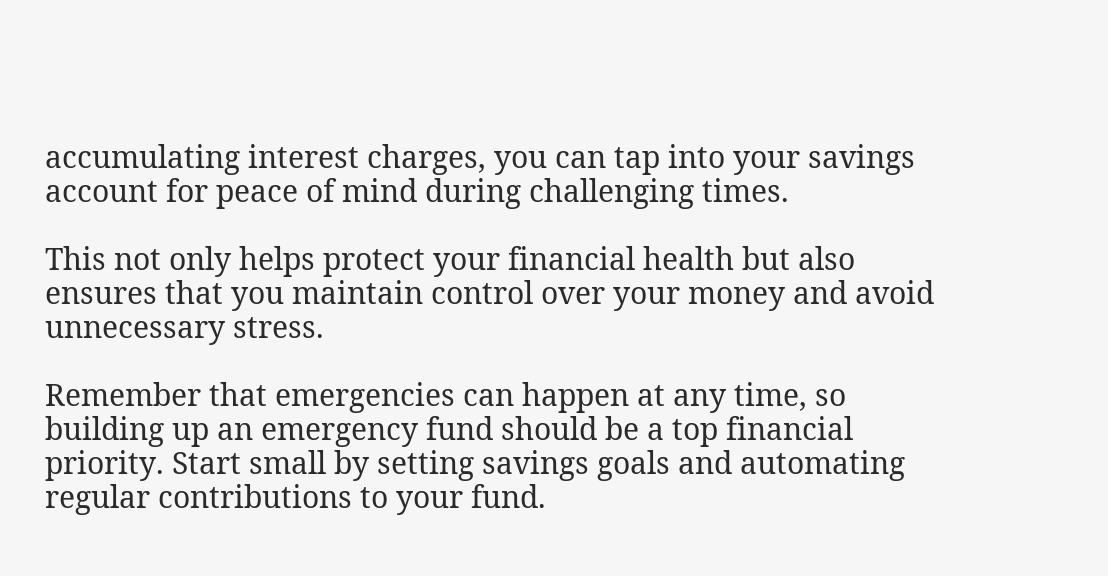accumulating interest charges, you can tap into your savings account for peace of mind during challenging times.

This not only helps protect your financial health but also ensures that you maintain control over your money and avoid unnecessary stress.

Remember that emergencies can happen at any time, so building up an emergency fund should be a top financial priority. Start small by setting savings goals and automating regular contributions to your fund.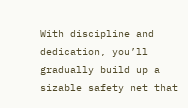With discipline and dedication, you’ll gradually build up a sizable safety net that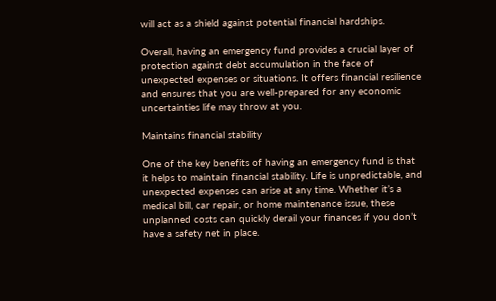will act as a shield against potential financial hardships.

Overall, having an emergency fund provides a crucial layer of protection against debt accumulation in the face of unexpected expenses or situations. It offers financial resilience and ensures that you are well-prepared for any economic uncertainties life may throw at you.

Maintains financial stability

One of the key benefits of having an emergency fund is that it helps to maintain financial stability. Life is unpredictable, and unexpected expenses can arise at any time. Whether it’s a medical bill, car repair, or home maintenance issue, these unplanned costs can quickly derail your finances if you don’t have a safety net in place.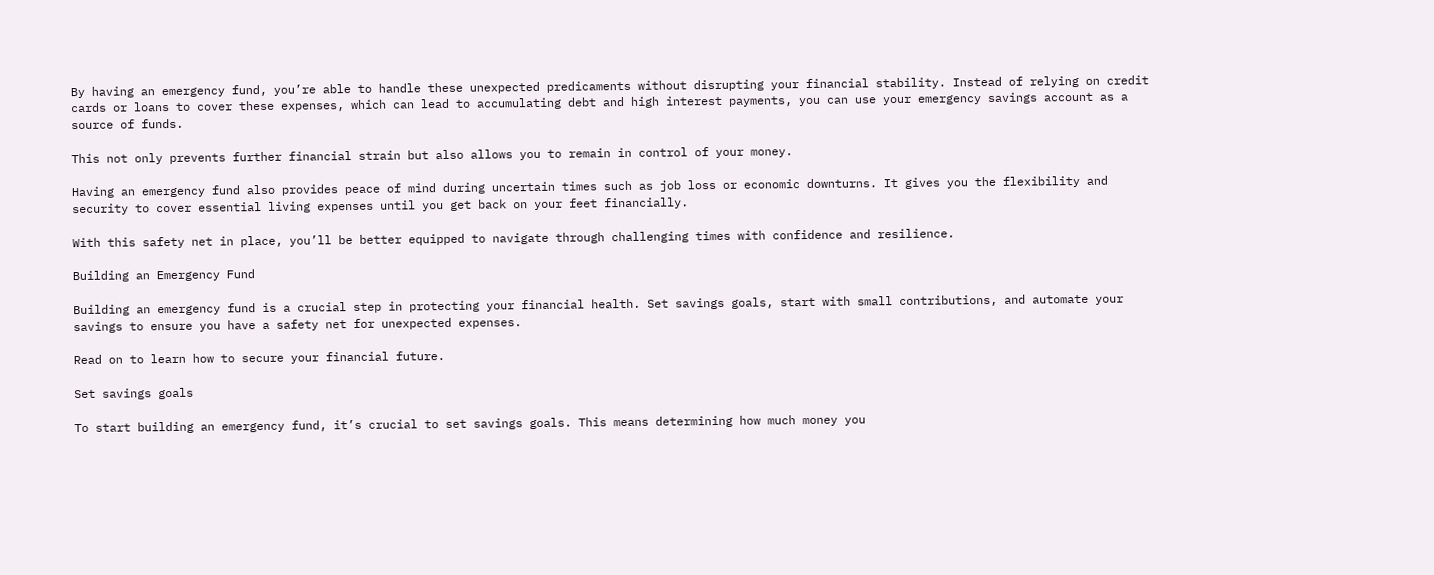By having an emergency fund, you’re able to handle these unexpected predicaments without disrupting your financial stability. Instead of relying on credit cards or loans to cover these expenses, which can lead to accumulating debt and high interest payments, you can use your emergency savings account as a source of funds.

This not only prevents further financial strain but also allows you to remain in control of your money.

Having an emergency fund also provides peace of mind during uncertain times such as job loss or economic downturns. It gives you the flexibility and security to cover essential living expenses until you get back on your feet financially.

With this safety net in place, you’ll be better equipped to navigate through challenging times with confidence and resilience.

Building an Emergency Fund

Building an emergency fund is a crucial step in protecting your financial health. Set savings goals, start with small contributions, and automate your savings to ensure you have a safety net for unexpected expenses.

Read on to learn how to secure your financial future.

Set savings goals

To start building an emergency fund, it’s crucial to set savings goals. This means determining how much money you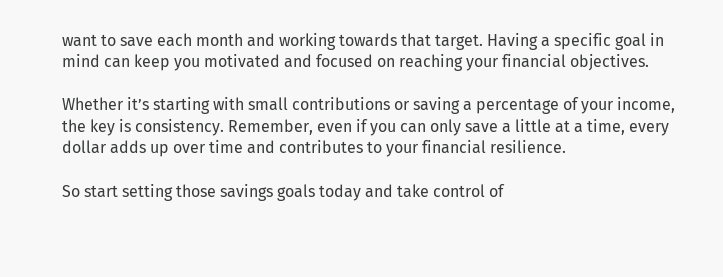want to save each month and working towards that target. Having a specific goal in mind can keep you motivated and focused on reaching your financial objectives.

Whether it’s starting with small contributions or saving a percentage of your income, the key is consistency. Remember, even if you can only save a little at a time, every dollar adds up over time and contributes to your financial resilience.

So start setting those savings goals today and take control of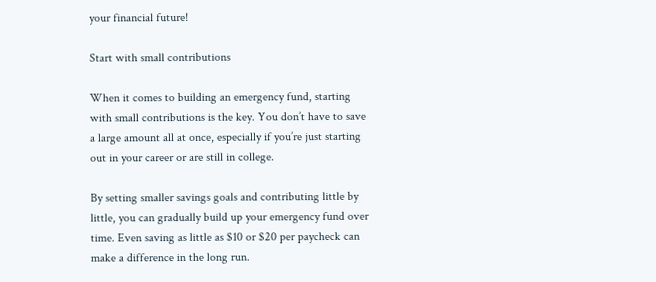your financial future!

Start with small contributions

When it comes to building an emergency fund, starting with small contributions is the key. You don’t have to save a large amount all at once, especially if you’re just starting out in your career or are still in college.

By setting smaller savings goals and contributing little by little, you can gradually build up your emergency fund over time. Even saving as little as $10 or $20 per paycheck can make a difference in the long run.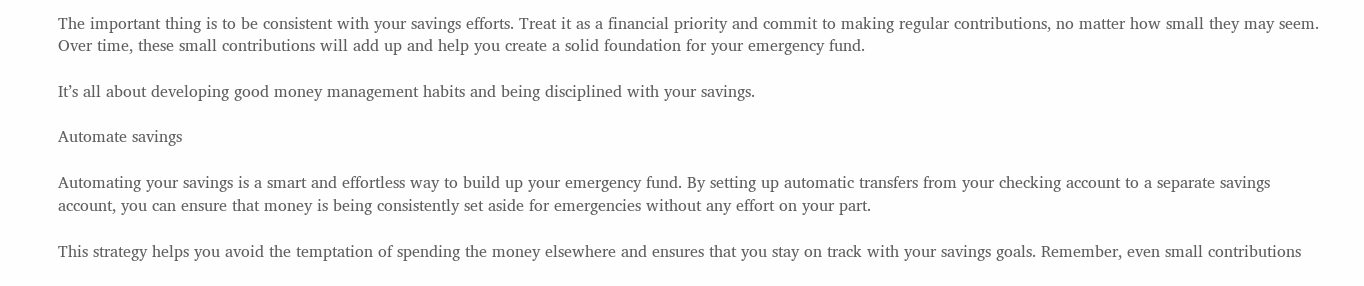The important thing is to be consistent with your savings efforts. Treat it as a financial priority and commit to making regular contributions, no matter how small they may seem. Over time, these small contributions will add up and help you create a solid foundation for your emergency fund.

It’s all about developing good money management habits and being disciplined with your savings.

Automate savings

Automating your savings is a smart and effortless way to build up your emergency fund. By setting up automatic transfers from your checking account to a separate savings account, you can ensure that money is being consistently set aside for emergencies without any effort on your part.

This strategy helps you avoid the temptation of spending the money elsewhere and ensures that you stay on track with your savings goals. Remember, even small contributions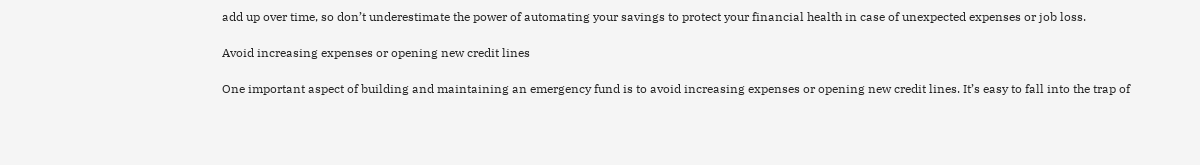add up over time, so don’t underestimate the power of automating your savings to protect your financial health in case of unexpected expenses or job loss.

Avoid increasing expenses or opening new credit lines

One important aspect of building and maintaining an emergency fund is to avoid increasing expenses or opening new credit lines. It’s easy to fall into the trap of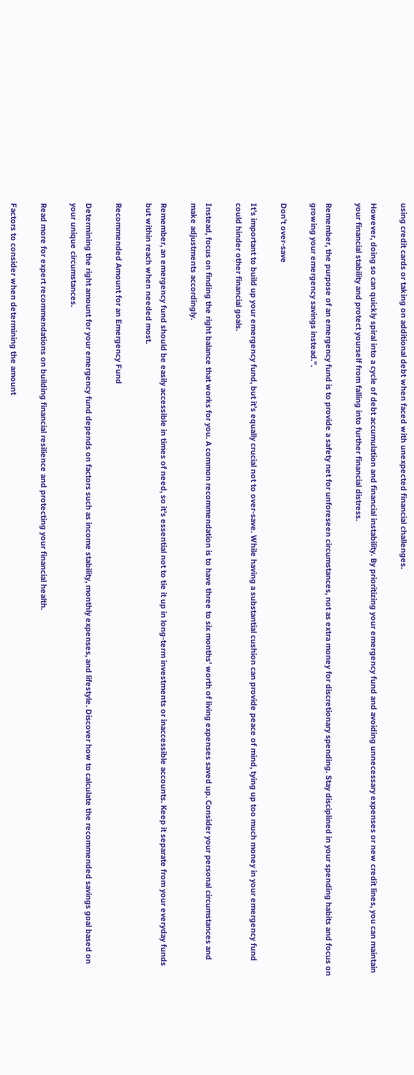using credit cards or taking on additional debt when faced with unexpected financial challenges.

However, doing so can quickly spiral into a cycle of debt accumulation and financial instability. By prioritizing your emergency fund and avoiding unnecessary expenses or new credit lines, you can maintain your financial stability and protect yourself from falling into further financial distress.

Remember, the purpose of an emergency fund is to provide a safety net for unforeseen circumstances, not as extra money for discretionary spending. Stay disciplined in your spending habits and focus on growing your emergency savings instead.”.

Don’t over-save

It’s important to build up your emergency fund, but it’s equally crucial not to over-save. While having a substantial cushion can provide peace of mind, tying up too much money in your emergency fund could hinder other financial goals.

Instead, focus on finding the right balance that works for you. A common recommendation is to have three to six months’ worth of living expenses saved up. Consider your personal circumstances and make adjustments accordingly.

Remember, an emergency fund should be easily accessible in times of need, so it’s essential not to tie it up in long-term investments or inaccessible accounts. Keep it separate from your everyday funds but within reach when needed most.

Recommended Amount for an Emergency Fund

Determining the right amount for your emergency fund depends on factors such as income stability, monthly expenses, and lifestyle. Discover how to calculate the recommended savings goal based on your unique circumstances.

Read more for expert recommendations on building financial resilience and protecting your financial health.

Factors to consider when determining the amount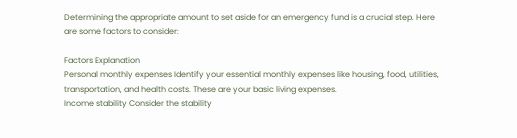Determining the appropriate amount to set aside for an emergency fund is a crucial step. Here are some factors to consider:

Factors Explanation
Personal monthly expenses Identify your essential monthly expenses like housing, food, utilities, transportation, and health costs. These are your basic living expenses.
Income stability Consider the stability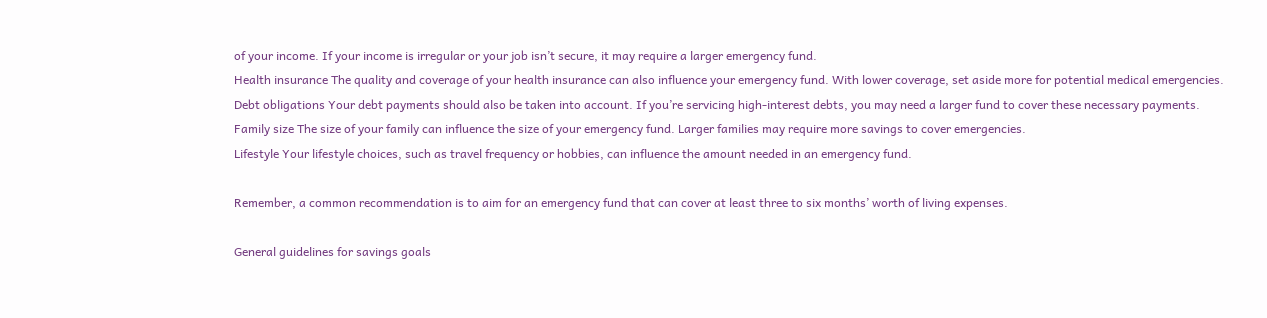of your income. If your income is irregular or your job isn’t secure, it may require a larger emergency fund.
Health insurance The quality and coverage of your health insurance can also influence your emergency fund. With lower coverage, set aside more for potential medical emergencies.
Debt obligations Your debt payments should also be taken into account. If you’re servicing high-interest debts, you may need a larger fund to cover these necessary payments.
Family size The size of your family can influence the size of your emergency fund. Larger families may require more savings to cover emergencies.
Lifestyle Your lifestyle choices, such as travel frequency or hobbies, can influence the amount needed in an emergency fund.

Remember, a common recommendation is to aim for an emergency fund that can cover at least three to six months’ worth of living expenses.

General guidelines for savings goals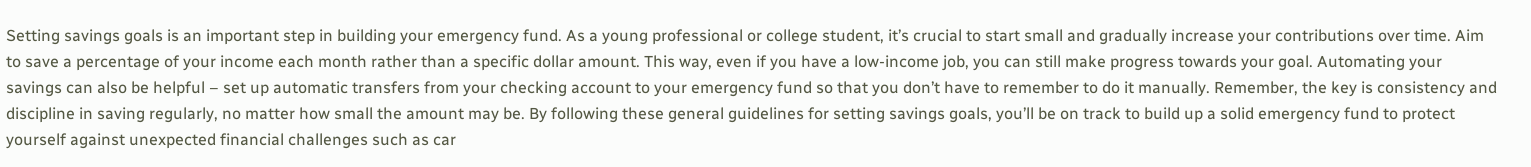Setting savings goals is an important step in building your emergency fund. As a young professional or college student, it’s crucial to start small and gradually increase your contributions over time. Aim to save a percentage of your income each month rather than a specific dollar amount. This way, even if you have a low-income job, you can still make progress towards your goal. Automating your savings can also be helpful – set up automatic transfers from your checking account to your emergency fund so that you don’t have to remember to do it manually. Remember, the key is consistency and discipline in saving regularly, no matter how small the amount may be. By following these general guidelines for setting savings goals, you’ll be on track to build up a solid emergency fund to protect yourself against unexpected financial challenges such as car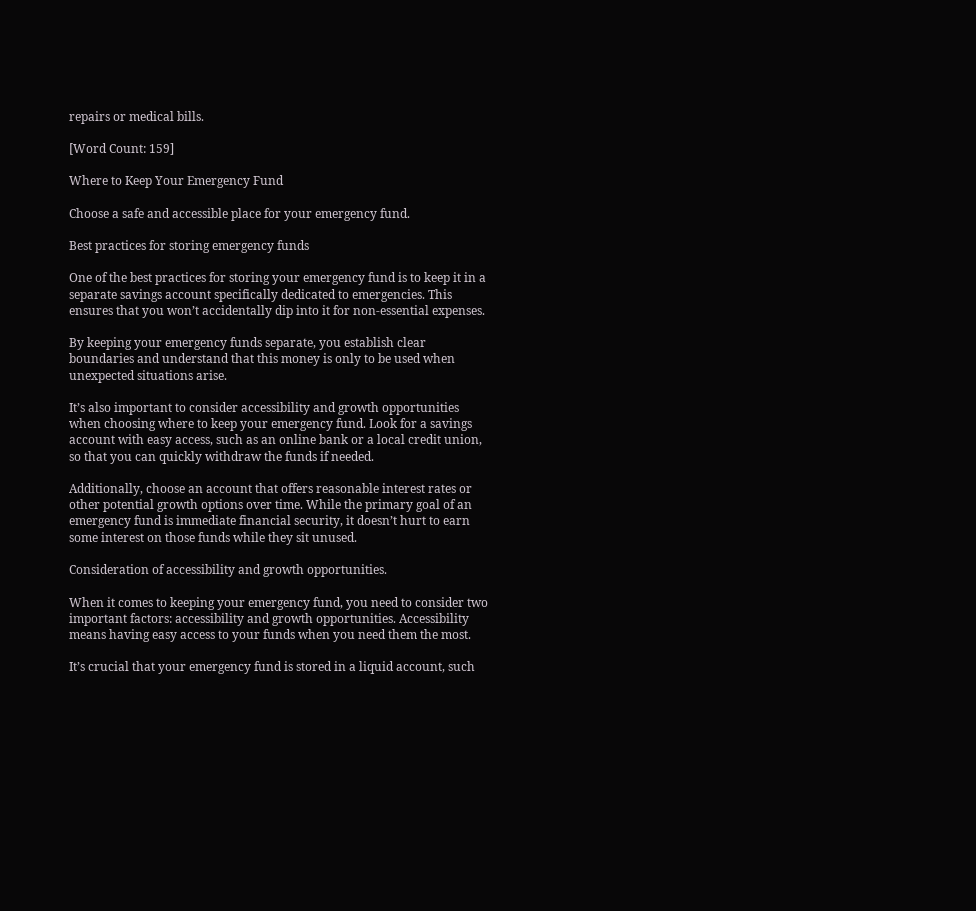repairs or medical bills.

[Word Count: 159]

Where to Keep Your Emergency Fund

Choose a safe and accessible place for your emergency fund.

Best practices for storing emergency funds

One of the best practices for storing your emergency fund is to keep it in a separate savings account specifically dedicated to emergencies. This ensures that you won’t accidentally dip into it for non-essential expenses.

By keeping your emergency funds separate, you establish clear boundaries and understand that this money is only to be used when unexpected situations arise.

It’s also important to consider accessibility and growth opportunities when choosing where to keep your emergency fund. Look for a savings account with easy access, such as an online bank or a local credit union, so that you can quickly withdraw the funds if needed.

Additionally, choose an account that offers reasonable interest rates or other potential growth options over time. While the primary goal of an emergency fund is immediate financial security, it doesn’t hurt to earn some interest on those funds while they sit unused.

Consideration of accessibility and growth opportunities.

When it comes to keeping your emergency fund, you need to consider two important factors: accessibility and growth opportunities. Accessibility means having easy access to your funds when you need them the most.

It’s crucial that your emergency fund is stored in a liquid account, such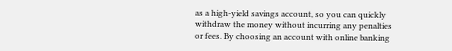as a high-yield savings account, so you can quickly withdraw the money without incurring any penalties or fees. By choosing an account with online banking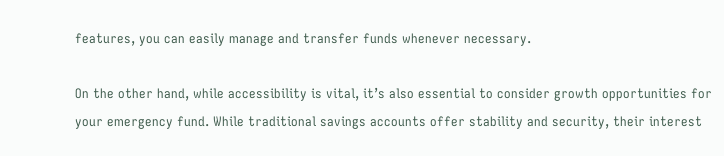features, you can easily manage and transfer funds whenever necessary.

On the other hand, while accessibility is vital, it’s also essential to consider growth opportunities for your emergency fund. While traditional savings accounts offer stability and security, their interest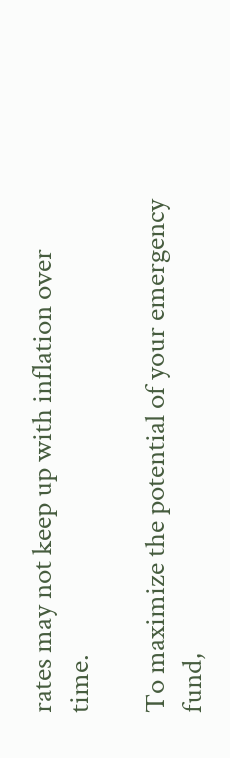rates may not keep up with inflation over time.

To maximize the potential of your emergency fund,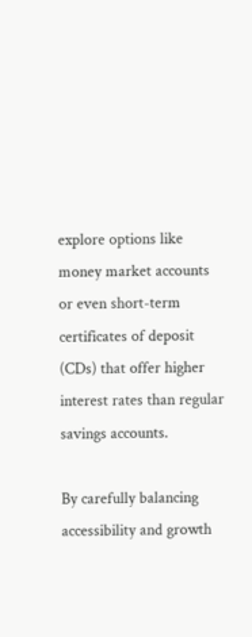explore options like money market accounts or even short-term certificates of deposit (CDs) that offer higher interest rates than regular savings accounts.

By carefully balancing accessibility and growth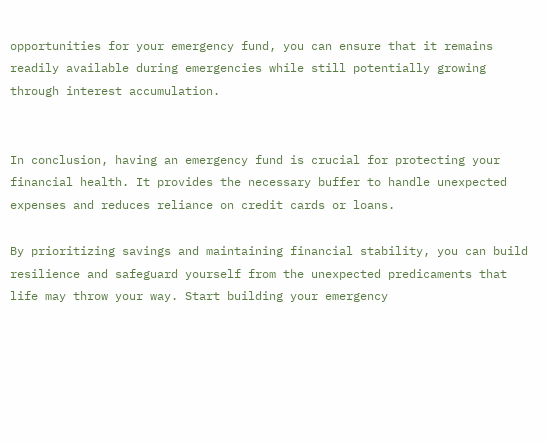opportunities for your emergency fund, you can ensure that it remains readily available during emergencies while still potentially growing through interest accumulation.


In conclusion, having an emergency fund is crucial for protecting your financial health. It provides the necessary buffer to handle unexpected expenses and reduces reliance on credit cards or loans.

By prioritizing savings and maintaining financial stability, you can build resilience and safeguard yourself from the unexpected predicaments that life may throw your way. Start building your emergency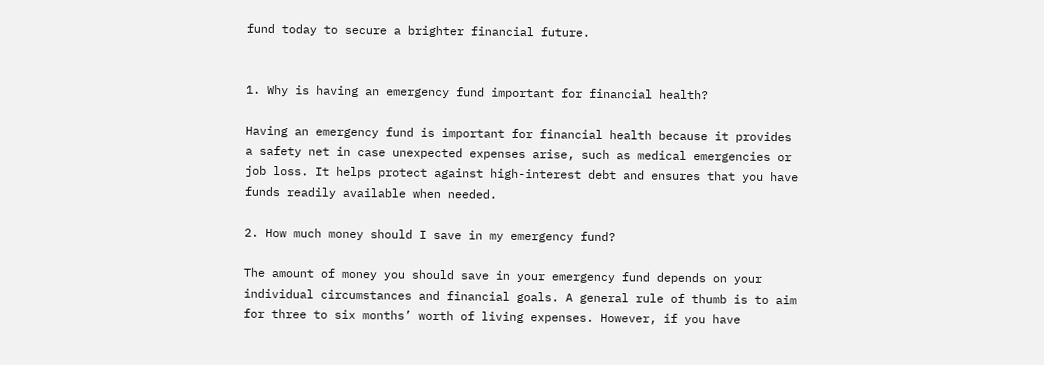fund today to secure a brighter financial future.


1. Why is having an emergency fund important for financial health?

Having an emergency fund is important for financial health because it provides a safety net in case unexpected expenses arise, such as medical emergencies or job loss. It helps protect against high-interest debt and ensures that you have funds readily available when needed.

2. How much money should I save in my emergency fund?

The amount of money you should save in your emergency fund depends on your individual circumstances and financial goals. A general rule of thumb is to aim for three to six months’ worth of living expenses. However, if you have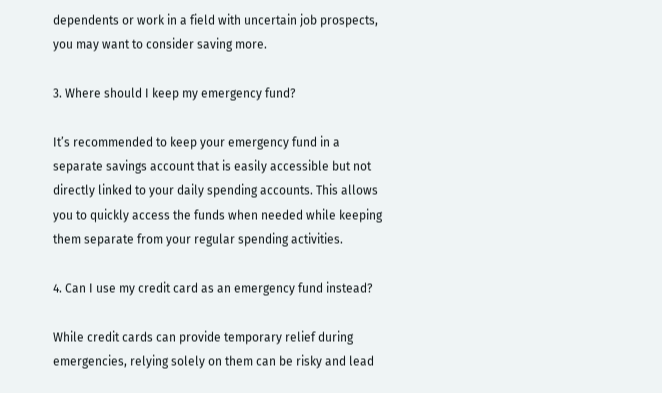dependents or work in a field with uncertain job prospects, you may want to consider saving more.

3. Where should I keep my emergency fund?

It’s recommended to keep your emergency fund in a separate savings account that is easily accessible but not directly linked to your daily spending accounts. This allows you to quickly access the funds when needed while keeping them separate from your regular spending activities.

4. Can I use my credit card as an emergency fund instead?

While credit cards can provide temporary relief during emergencies, relying solely on them can be risky and lead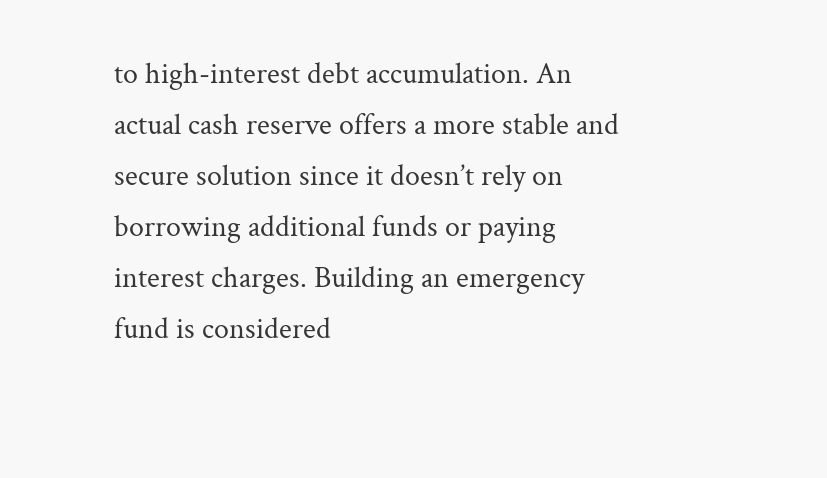to high-interest debt accumulation. An actual cash reserve offers a more stable and secure solution since it doesn’t rely on borrowing additional funds or paying interest charges. Building an emergency fund is considered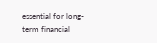essential for long-term financial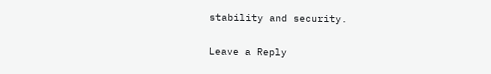stability and security.

Leave a Reply